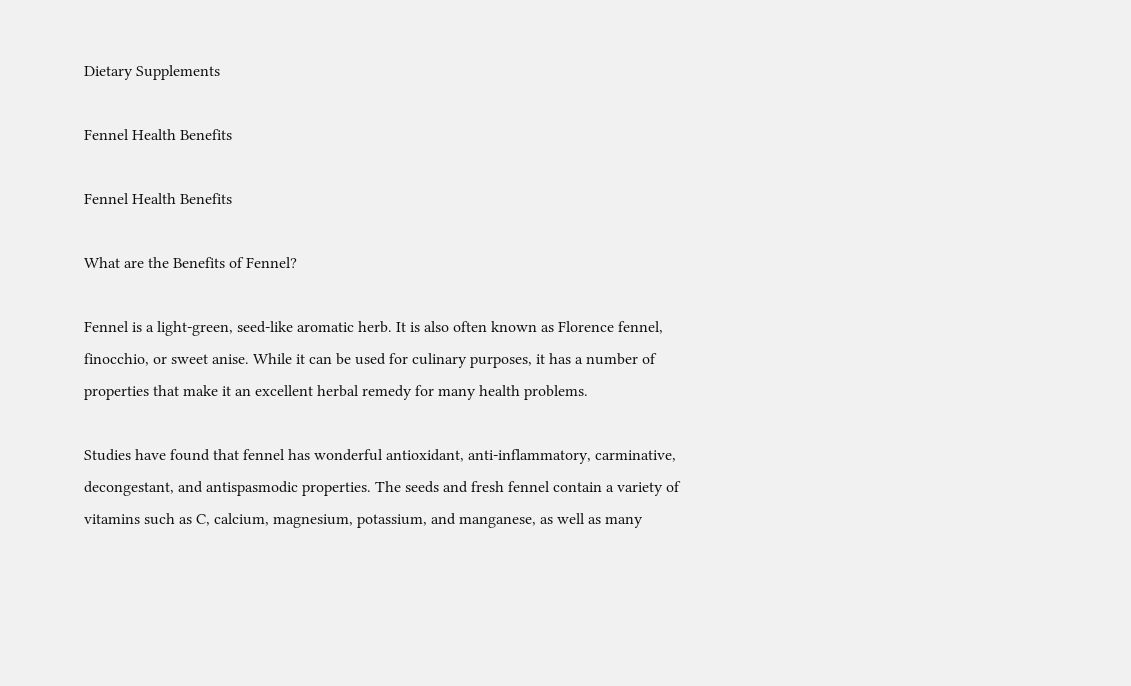Dietary Supplements

Fennel Health Benefits

Fennel Health Benefits

What are the Benefits of Fennel?

Fennel is a light-green, seed-like aromatic herb. It is also often known as Florence fennel, finocchio, or sweet anise. While it can be used for culinary purposes, it has a number of properties that make it an excellent herbal remedy for many health problems.

Studies have found that fennel has wonderful antioxidant, anti-inflammatory, carminative, decongestant, and antispasmodic properties. The seeds and fresh fennel contain a variety of vitamins such as C, calcium, magnesium, potassium, and manganese, as well as many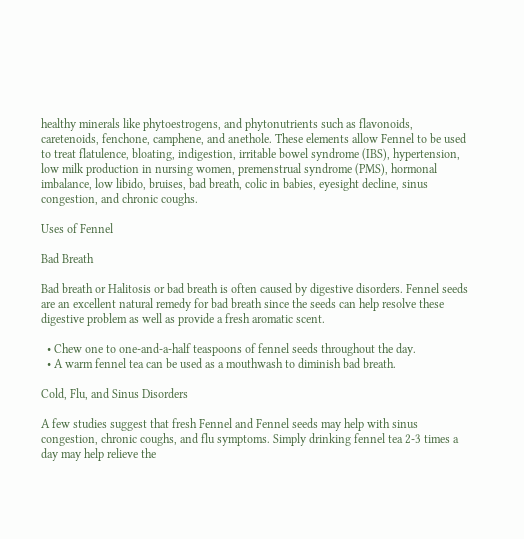healthy minerals like phytoestrogens, and phytonutrients such as flavonoids, caretenoids, fenchone, camphene, and anethole. These elements allow Fennel to be used to treat flatulence, bloating, indigestion, irritable bowel syndrome (IBS), hypertension, low milk production in nursing women, premenstrual syndrome (PMS), hormonal imbalance, low libido, bruises, bad breath, colic in babies, eyesight decline, sinus congestion, and chronic coughs.

Uses of Fennel

Bad Breath

Bad breath or Halitosis or bad breath is often caused by digestive disorders. Fennel seeds are an excellent natural remedy for bad breath since the seeds can help resolve these digestive problem as well as provide a fresh aromatic scent.

  • Chew one to one-and-a-half teaspoons of fennel seeds throughout the day.
  • A warm fennel tea can be used as a mouthwash to diminish bad breath.

Cold, Flu, and Sinus Disorders

A few studies suggest that fresh Fennel and Fennel seeds may help with sinus congestion, chronic coughs, and flu symptoms. Simply drinking fennel tea 2-3 times a day may help relieve the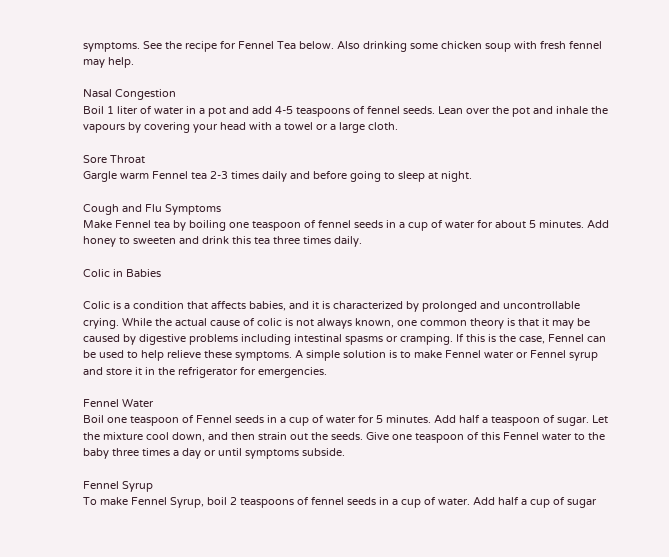symptoms. See the recipe for Fennel Tea below. Also drinking some chicken soup with fresh fennel may help.

Nasal Congestion
Boil 1 liter of water in a pot and add 4-5 teaspoons of fennel seeds. Lean over the pot and inhale the vapours by covering your head with a towel or a large cloth.

Sore Throat
Gargle warm Fennel tea 2-3 times daily and before going to sleep at night.

Cough and Flu Symptoms
Make Fennel tea by boiling one teaspoon of fennel seeds in a cup of water for about 5 minutes. Add honey to sweeten and drink this tea three times daily.

Colic in Babies

Colic is a condition that affects babies, and it is characterized by prolonged and uncontrollable crying. While the actual cause of colic is not always known, one common theory is that it may be caused by digestive problems including intestinal spasms or cramping. If this is the case, Fennel can be used to help relieve these symptoms. A simple solution is to make Fennel water or Fennel syrup and store it in the refrigerator for emergencies.

Fennel Water
Boil one teaspoon of Fennel seeds in a cup of water for 5 minutes. Add half a teaspoon of sugar. Let the mixture cool down, and then strain out the seeds. Give one teaspoon of this Fennel water to the baby three times a day or until symptoms subside.

Fennel Syrup
To make Fennel Syrup, boil 2 teaspoons of fennel seeds in a cup of water. Add half a cup of sugar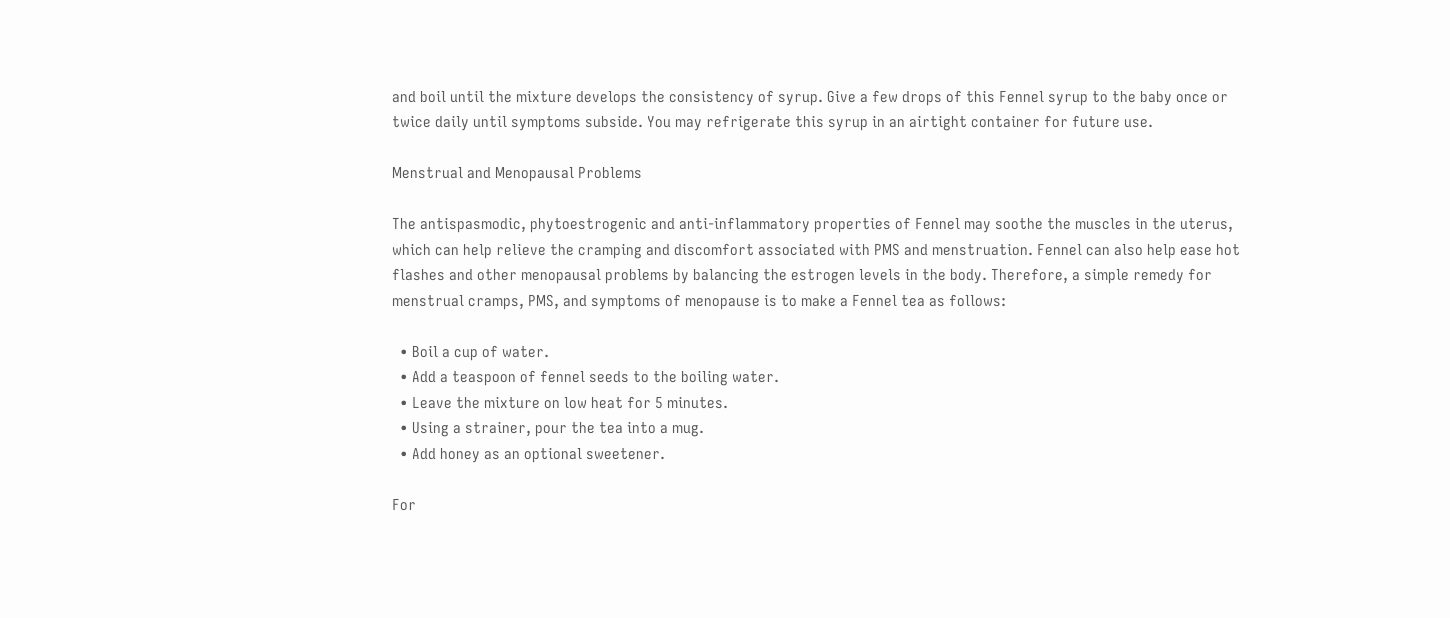and boil until the mixture develops the consistency of syrup. Give a few drops of this Fennel syrup to the baby once or twice daily until symptoms subside. You may refrigerate this syrup in an airtight container for future use.

Menstrual and Menopausal Problems

The antispasmodic, phytoestrogenic and anti-inflammatory properties of Fennel may soothe the muscles in the uterus, which can help relieve the cramping and discomfort associated with PMS and menstruation. Fennel can also help ease hot flashes and other menopausal problems by balancing the estrogen levels in the body. Therefore, a simple remedy for menstrual cramps, PMS, and symptoms of menopause is to make a Fennel tea as follows:

  • Boil a cup of water.
  • Add a teaspoon of fennel seeds to the boiling water.
  • Leave the mixture on low heat for 5 minutes.
  • Using a strainer, pour the tea into a mug.
  • Add honey as an optional sweetener.

For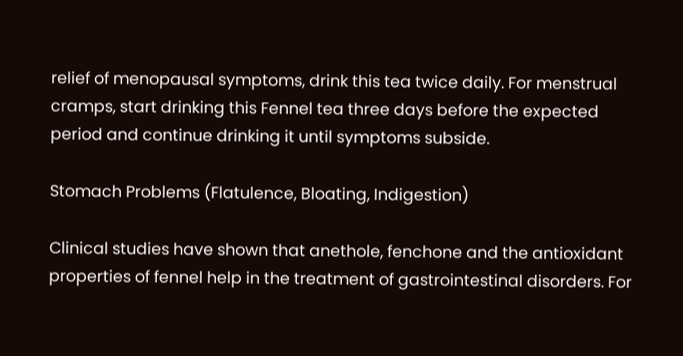relief of menopausal symptoms, drink this tea twice daily. For menstrual cramps, start drinking this Fennel tea three days before the expected period and continue drinking it until symptoms subside.

Stomach Problems (Flatulence, Bloating, Indigestion)

Clinical studies have shown that anethole, fenchone and the antioxidant properties of fennel help in the treatment of gastrointestinal disorders. For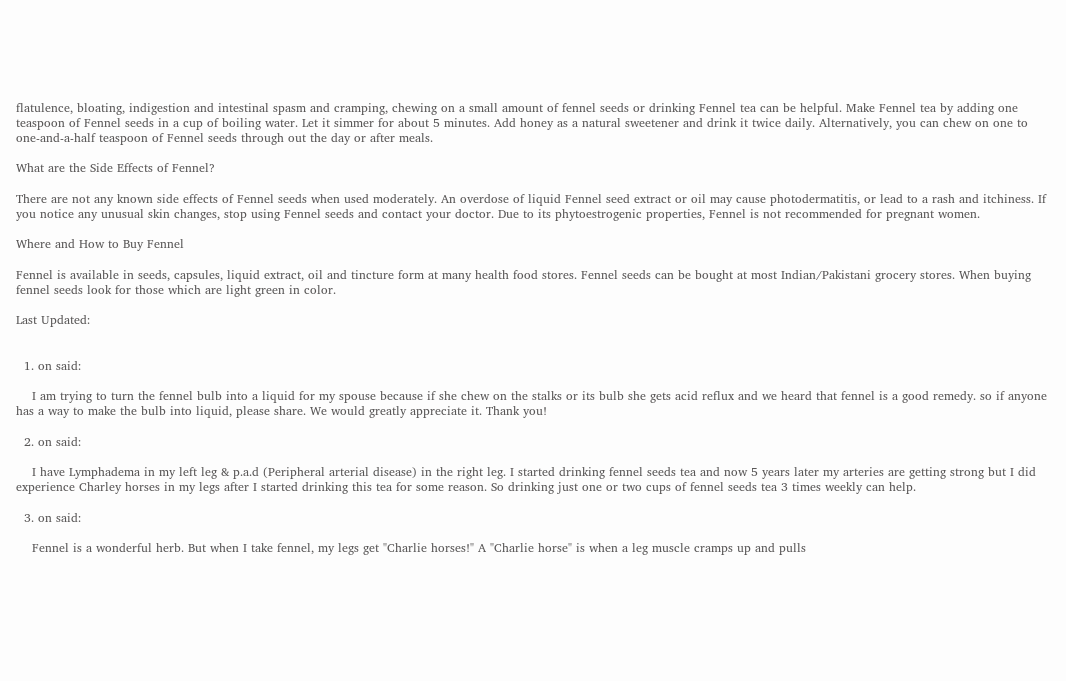flatulence, bloating, indigestion and intestinal spasm and cramping, chewing on a small amount of fennel seeds or drinking Fennel tea can be helpful. Make Fennel tea by adding one teaspoon of Fennel seeds in a cup of boiling water. Let it simmer for about 5 minutes. Add honey as a natural sweetener and drink it twice daily. Alternatively, you can chew on one to one-and-a-half teaspoon of Fennel seeds through out the day or after meals.

What are the Side Effects of Fennel?

There are not any known side effects of Fennel seeds when used moderately. An overdose of liquid Fennel seed extract or oil may cause photodermatitis, or lead to a rash and itchiness. If you notice any unusual skin changes, stop using Fennel seeds and contact your doctor. Due to its phytoestrogenic properties, Fennel is not recommended for pregnant women.

Where and How to Buy Fennel

Fennel is available in seeds, capsules, liquid extract, oil and tincture form at many health food stores. Fennel seeds can be bought at most Indian/Pakistani grocery stores. When buying fennel seeds look for those which are light green in color.

Last Updated:


  1. on said:

    I am trying to turn the fennel bulb into a liquid for my spouse because if she chew on the stalks or its bulb she gets acid reflux and we heard that fennel is a good remedy. so if anyone has a way to make the bulb into liquid, please share. We would greatly appreciate it. Thank you!

  2. on said:

    I have Lymphadema in my left leg & p.a.d (Peripheral arterial disease) in the right leg. I started drinking fennel seeds tea and now 5 years later my arteries are getting strong but I did experience Charley horses in my legs after I started drinking this tea for some reason. So drinking just one or two cups of fennel seeds tea 3 times weekly can help.

  3. on said:

    Fennel is a wonderful herb. But when I take fennel, my legs get "Charlie horses!" A "Charlie horse" is when a leg muscle cramps up and pulls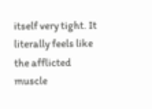itself very tight. It literally feels like the afflicted muscle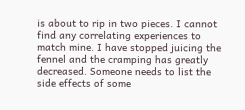is about to rip in two pieces. I cannot find any correlating experiences to match mine. I have stopped juicing the fennel and the cramping has greatly decreased. Someone needs to list the side effects of some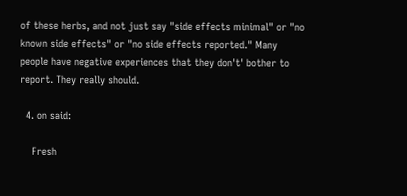of these herbs, and not just say "side effects minimal" or "no known side effects" or "no side effects reported." Many people have negative experiences that they don't' bother to report. They really should.

  4. on said:

    Fresh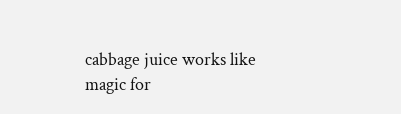cabbage juice works like magic for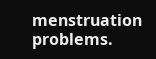menstruation problems.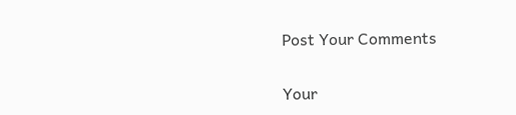Post Your Comments

Your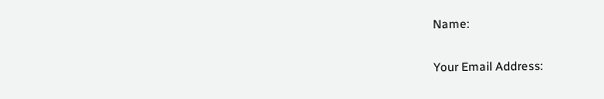Name:

Your Email Address: